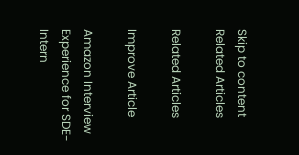Skip to content
Related Articles

Related Articles

Improve Article

Amazon Interview Experience for SDE-Intern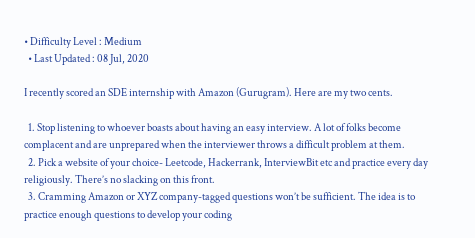• Difficulty Level : Medium
  • Last Updated : 08 Jul, 2020

I recently scored an SDE internship with Amazon (Gurugram). Here are my two cents.

  1. Stop listening to whoever boasts about having an easy interview. A lot of folks become complacent and are unprepared when the interviewer throws a difficult problem at them.
  2. Pick a website of your choice- Leetcode, Hackerrank, InterviewBit etc and practice every day religiously. There’s no slacking on this front.
  3. Cramming Amazon or XYZ company-tagged questions won’t be sufficient. The idea is to practice enough questions to develop your coding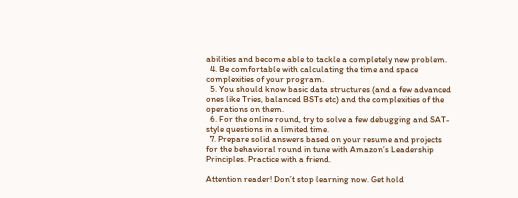abilities and become able to tackle a completely new problem.
  4. Be comfortable with calculating the time and space complexities of your program.
  5. You should know basic data structures (and a few advanced ones like Tries, balanced BSTs etc) and the complexities of the operations on them.
  6. For the online round, try to solve a few debugging and SAT-style questions in a limited time.
  7. Prepare solid answers based on your resume and projects for the behavioral round in tune with Amazon’s Leadership Principles. Practice with a friend.

Attention reader! Don’t stop learning now. Get hold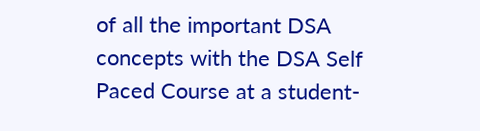of all the important DSA concepts with the DSA Self Paced Course at a student-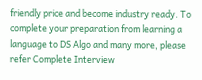friendly price and become industry ready. To complete your preparation from learning a language to DS Algo and many more, please refer Complete Interview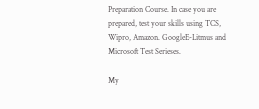Preparation Course. In case you are prepared, test your skills using TCS, Wipro, Amazon. GoogleE-Litmus and Microsoft Test Serieses.

My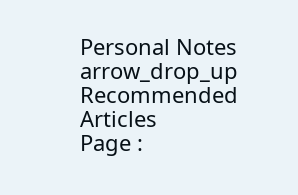Personal Notes arrow_drop_up
Recommended Articles
Page :